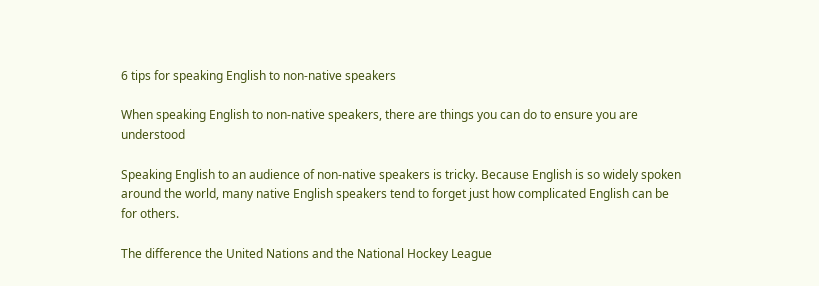6 tips for speaking English to non-native speakers

When speaking English to non-native speakers, there are things you can do to ensure you are understood

Speaking English to an audience of non-native speakers is tricky. Because English is so widely spoken around the world, many native English speakers tend to forget just how complicated English can be for others.

The difference the United Nations and the National Hockey League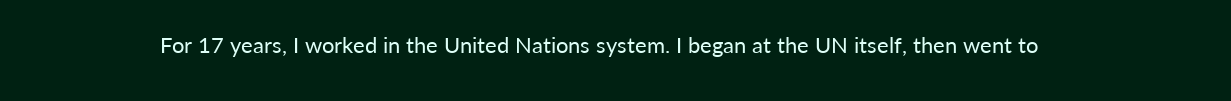For 17 years, I worked in the United Nations system. I began at the UN itself, then went to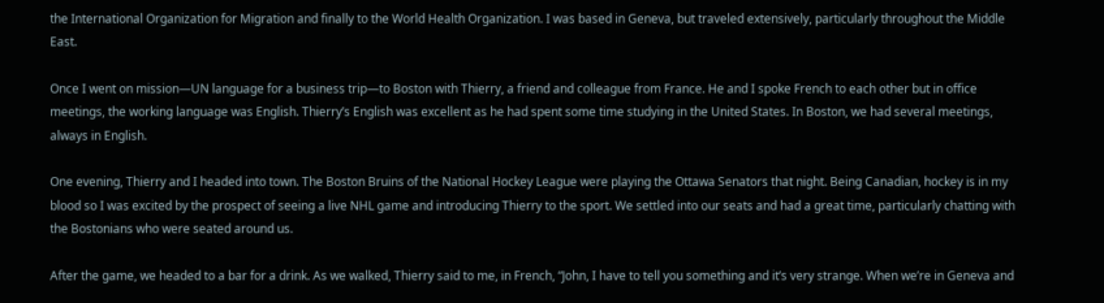the International Organization for Migration and finally to the World Health Organization. I was based in Geneva, but traveled extensively, particularly throughout the Middle East.

Once I went on mission—UN language for a business trip—to Boston with Thierry, a friend and colleague from France. He and I spoke French to each other but in office meetings, the working language was English. Thierry’s English was excellent as he had spent some time studying in the United States. In Boston, we had several meetings, always in English.

One evening, Thierry and I headed into town. The Boston Bruins of the National Hockey League were playing the Ottawa Senators that night. Being Canadian, hockey is in my blood so I was excited by the prospect of seeing a live NHL game and introducing Thierry to the sport. We settled into our seats and had a great time, particularly chatting with the Bostonians who were seated around us.

After the game, we headed to a bar for a drink. As we walked, Thierry said to me, in French, “John, I have to tell you something and it’s very strange. When we’re in Geneva and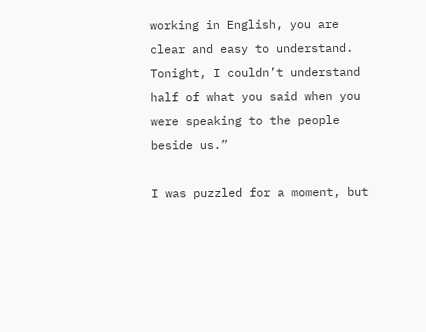working in English, you are clear and easy to understand. Tonight, I couldn’t understand half of what you said when you were speaking to the people beside us.”

I was puzzled for a moment, but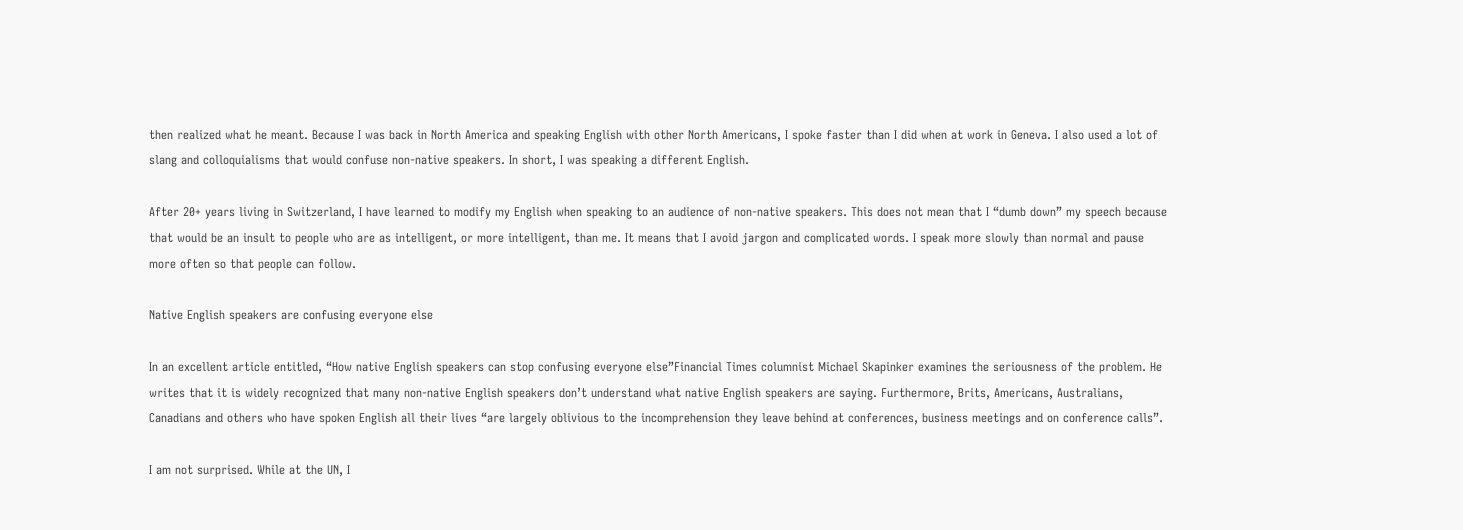then realized what he meant. Because I was back in North America and speaking English with other North Americans, I spoke faster than I did when at work in Geneva. I also used a lot of slang and colloquialisms that would confuse non-native speakers. In short, I was speaking a different English.

After 20+ years living in Switzerland, I have learned to modify my English when speaking to an audience of non-native speakers. This does not mean that I “dumb down” my speech because that would be an insult to people who are as intelligent, or more intelligent, than me. It means that I avoid jargon and complicated words. I speak more slowly than normal and pause more often so that people can follow.

Native English speakers are confusing everyone else

In an excellent article entitled, “How native English speakers can stop confusing everyone else”Financial Times columnist Michael Skapinker examines the seriousness of the problem. He writes that it is widely recognized that many non-native English speakers don’t understand what native English speakers are saying. Furthermore, Brits, Americans, Australians, Canadians and others who have spoken English all their lives “are largely oblivious to the incomprehension they leave behind at conferences, business meetings and on conference calls”.

I am not surprised. While at the UN, I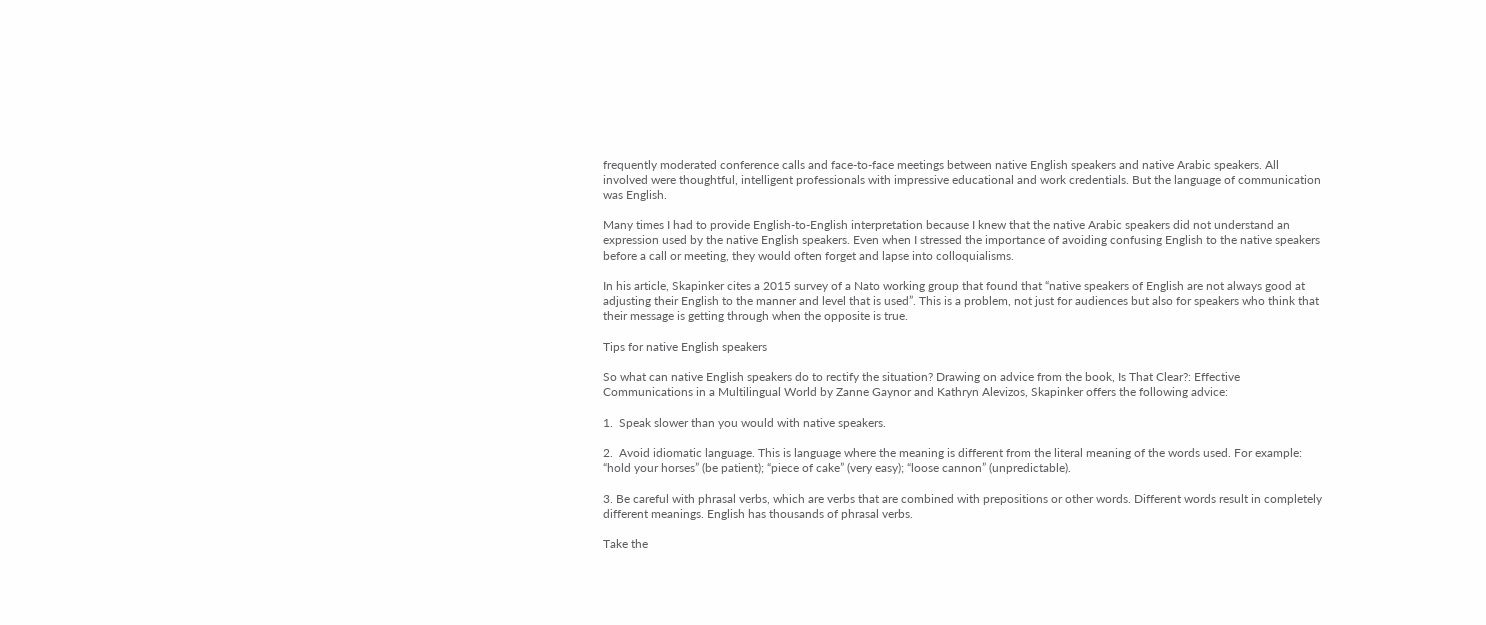frequently moderated conference calls and face-to-face meetings between native English speakers and native Arabic speakers. All involved were thoughtful, intelligent professionals with impressive educational and work credentials. But the language of communication was English.

Many times I had to provide English-to-English interpretation because I knew that the native Arabic speakers did not understand an expression used by the native English speakers. Even when I stressed the importance of avoiding confusing English to the native speakers before a call or meeting, they would often forget and lapse into colloquialisms.

In his article, Skapinker cites a 2015 survey of a Nato working group that found that “native speakers of English are not always good at adjusting their English to the manner and level that is used”. This is a problem, not just for audiences but also for speakers who think that their message is getting through when the opposite is true.

Tips for native English speakers

So what can native English speakers do to rectify the situation? Drawing on advice from the book, Is That Clear?: Effective Communications in a Multilingual World by Zanne Gaynor and Kathryn Alevizos, Skapinker offers the following advice:

1.  Speak slower than you would with native speakers.

2.  Avoid idiomatic language. This is language where the meaning is different from the literal meaning of the words used. For example: “hold your horses” (be patient); “piece of cake” (very easy); “loose cannon” (unpredictable).

3. Be careful with phrasal verbs, which are verbs that are combined with prepositions or other words. Different words result in completely different meanings. English has thousands of phrasal verbs.

Take the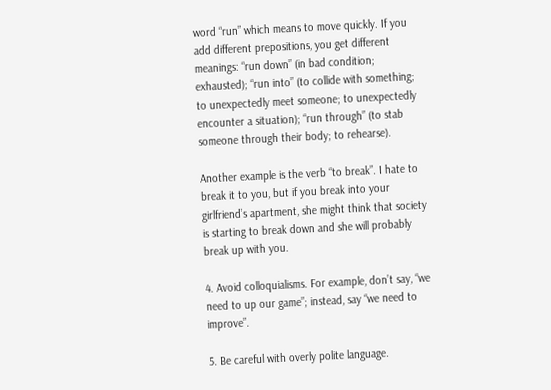word “run” which means to move quickly. If you add different prepositions, you get different meanings: “run down” (in bad condition; exhausted); “run into” (to collide with something; to unexpectedly meet someone; to unexpectedly encounter a situation); “run through” (to stab someone through their body; to rehearse).

Another example is the verb “to break”. I hate to break it to you, but if you break into your girlfriend’s apartment, she might think that society is starting to break down and she will probably break up with you.

4. Avoid colloquialisms. For example, don’t say, “we need to up our game”; instead, say “we need to improve”.

5. Be careful with overly polite language.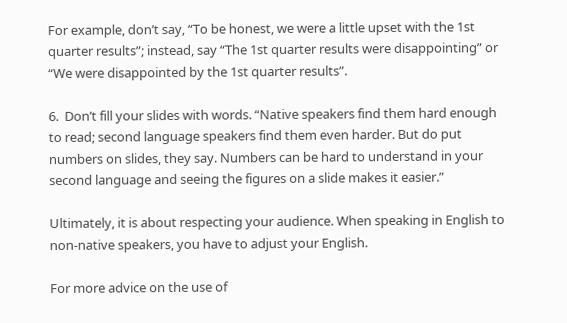For example, don’t say, “To be honest, we were a little upset with the 1st quarter results”; instead, say “The 1st quarter results were disappointing” or “We were disappointed by the 1st quarter results”.

6.  Don’t fill your slides with words. “Native speakers find them hard enough to read; second language speakers find them even harder. But do put numbers on slides, they say. Numbers can be hard to understand in your second language and seeing the figures on a slide makes it easier.”

Ultimately, it is about respecting your audience. When speaking in English to non-native speakers, you have to adjust your English.

For more advice on the use of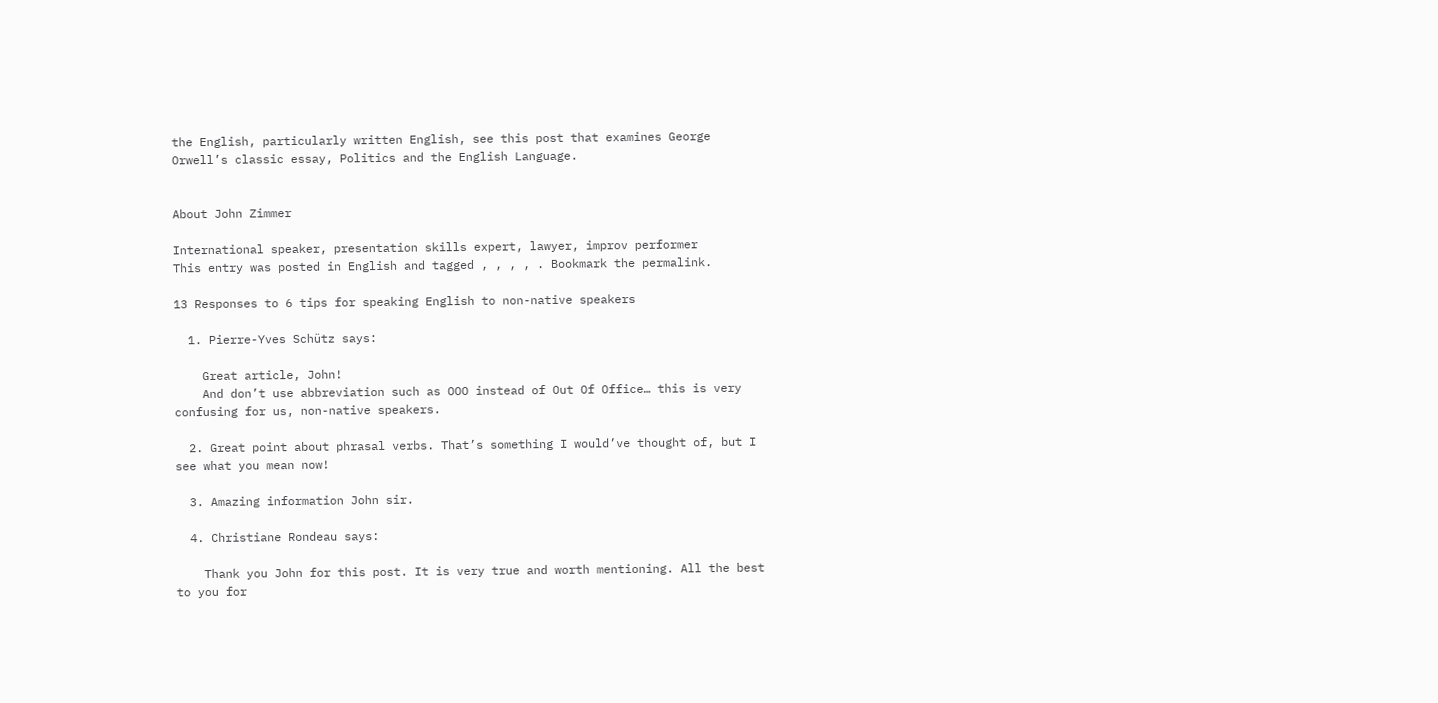the English, particularly written English, see this post that examines George Orwell’s classic essay, Politics and the English Language.


About John Zimmer

International speaker, presentation skills expert, lawyer, improv performer
This entry was posted in English and tagged , , , , . Bookmark the permalink.

13 Responses to 6 tips for speaking English to non-native speakers

  1. Pierre-Yves Schütz says:

    Great article, John!
    And don’t use abbreviation such as OOO instead of Out Of Office… this is very confusing for us, non-native speakers.

  2. Great point about phrasal verbs. That’s something I would’ve thought of, but I see what you mean now!

  3. Amazing information John sir.

  4. Christiane Rondeau says:

    Thank you John for this post. It is very true and worth mentioning. All the best to you for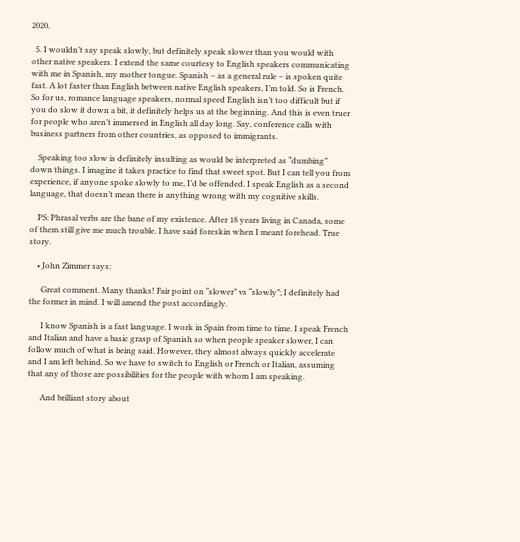2020.

  5. I wouldn’t say speak slowly, but definitely speak slower than you would with other native speakers. I extend the same courtesy to English speakers communicating with me in Spanish, my mother tongue. Spanish – as a general rule – is spoken quite fast. A lot faster than English between native English speakers, I’m told. So is French. So for us, romance language speakers, normal speed English isn’t too difficult but if you do slow it down a bit, it definitely helps us at the beginning. And this is even truer for people who aren’t immersed in English all day long. Say, conference calls with business partners from other countries, as opposed to immigrants.

    Speaking too slow is definitely insulting as would be interpreted as “dumbing” down things. I imagine it takes practice to find that sweet spot. But I can tell you from experience, if anyone spoke slowly to me, I’d be offended. I speak English as a second language, that doesn’t mean there is anything wrong with my cognitive skills.

    PS: Phrasal verbs are the bane of my existence. After 18 years living in Canada, some of them still give me much trouble. I have said foreskin when I meant forehead. True story.

    • John Zimmer says:

      Great comment. Many thanks! Fair point on “slower” vs “slowly”; I definitely had the former in mind. I will amend the post accordingly.

      I know Spanish is a fast language. I work in Spain from time to time. I speak French and Italian and have a basic grasp of Spanish so when people speaker slower, I can follow much of what is being said. However, they almost always quickly accelerate and I am left behind. So we have to switch to English or French or Italian, assuming that any of those are possibilities for the people with whom I am speaking.

      And brilliant story about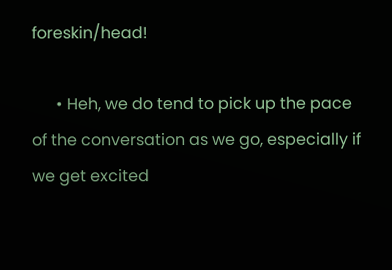foreskin/head!

      • Heh, we do tend to pick up the pace of the conversation as we go, especially if we get excited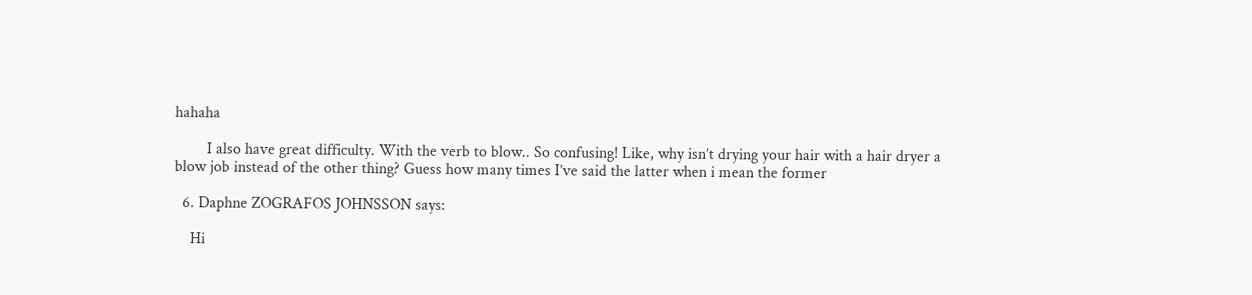hahaha

        I also have great difficulty. With the verb to blow.. So confusing! Like, why isn’t drying your hair with a hair dryer a blow job instead of the other thing? Guess how many times I’ve said the latter when i mean the former

  6. Daphne ZOGRAFOS JOHNSSON says:

    Hi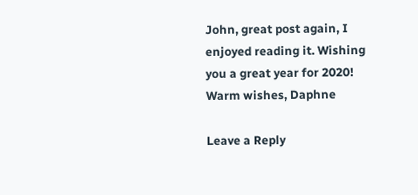John, great post again, I enjoyed reading it. Wishing you a great year for 2020! Warm wishes, Daphne

Leave a Reply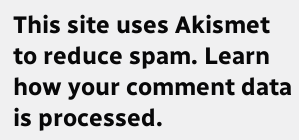This site uses Akismet to reduce spam. Learn how your comment data is processed.